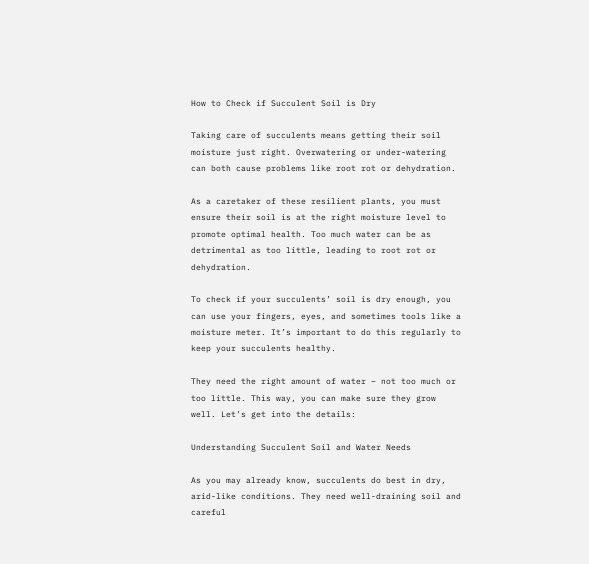How to Check if Succulent Soil is Dry

Taking care of succulents means getting their soil moisture just right. Overwatering or under-watering can both cause problems like root rot or dehydration.

As a caretaker of these resilient plants, you must ensure their soil is at the right moisture level to promote optimal health. Too much water can be as detrimental as too little, leading to root rot or dehydration.

To check if your succulents’ soil is dry enough, you can use your fingers, eyes, and sometimes tools like a moisture meter. It’s important to do this regularly to keep your succulents healthy.

They need the right amount of water – not too much or too little. This way, you can make sure they grow well. Let’s get into the details:

Understanding Succulent Soil and Water Needs

As you may already know, succulents do best in dry, arid-like conditions. They need well-draining soil and careful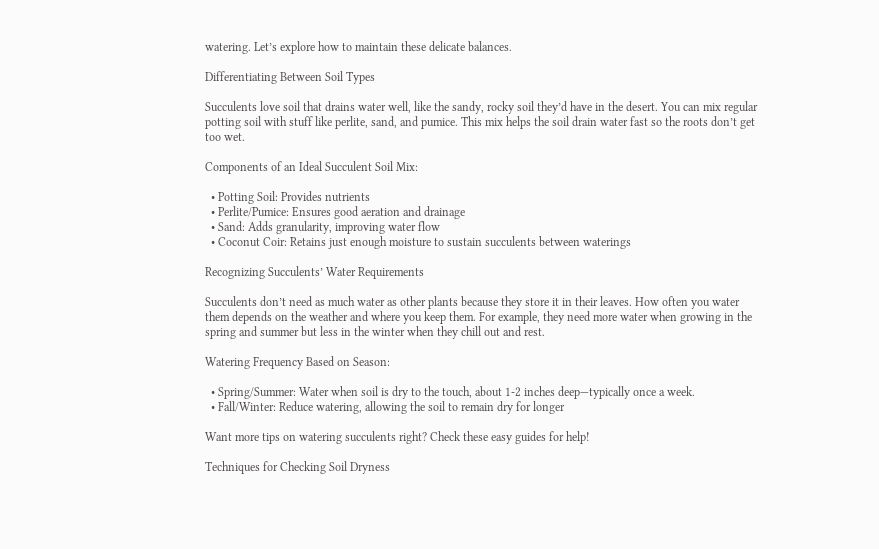watering. Let’s explore how to maintain these delicate balances.

Differentiating Between Soil Types

Succulents love soil that drains water well, like the sandy, rocky soil they’d have in the desert. You can mix regular potting soil with stuff like perlite, sand, and pumice. This mix helps the soil drain water fast so the roots don’t get too wet.

Components of an Ideal Succulent Soil Mix:

  • Potting Soil: Provides nutrients
  • Perlite/Pumice: Ensures good aeration and drainage
  • Sand: Adds granularity, improving water flow
  • Coconut Coir: Retains just enough moisture to sustain succulents between waterings

Recognizing Succulents’ Water Requirements

Succulents don’t need as much water as other plants because they store it in their leaves. How often you water them depends on the weather and where you keep them. For example, they need more water when growing in the spring and summer but less in the winter when they chill out and rest.

Watering Frequency Based on Season:

  • Spring/Summer: Water when soil is dry to the touch, about 1-2 inches deep—typically once a week.
  • Fall/Winter: Reduce watering, allowing the soil to remain dry for longer

Want more tips on watering succulents right? Check these easy guides for help!

Techniques for Checking Soil Dryness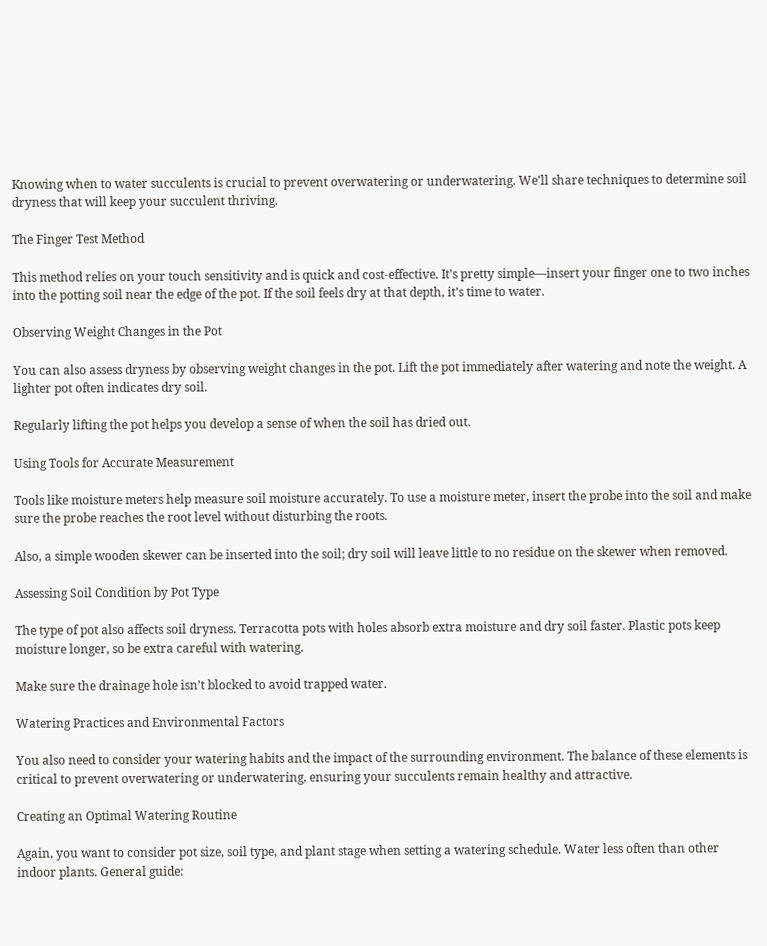Knowing when to water succulents is crucial to prevent overwatering or underwatering. We’ll share techniques to determine soil dryness that will keep your succulent thriving.

The Finger Test Method

This method relies on your touch sensitivity and is quick and cost-effective. It’s pretty simple—insert your finger one to two inches into the potting soil near the edge of the pot. If the soil feels dry at that depth, it’s time to water.

Observing Weight Changes in the Pot

You can also assess dryness by observing weight changes in the pot. Lift the pot immediately after watering and note the weight. A lighter pot often indicates dry soil.

Regularly lifting the pot helps you develop a sense of when the soil has dried out.

Using Tools for Accurate Measurement

Tools like moisture meters help measure soil moisture accurately. To use a moisture meter, insert the probe into the soil and make sure the probe reaches the root level without disturbing the roots.

Also, a simple wooden skewer can be inserted into the soil; dry soil will leave little to no residue on the skewer when removed.

Assessing Soil Condition by Pot Type

The type of pot also affects soil dryness. Terracotta pots with holes absorb extra moisture and dry soil faster. Plastic pots keep moisture longer, so be extra careful with watering.

Make sure the drainage hole isn’t blocked to avoid trapped water.

Watering Practices and Environmental Factors

You also need to consider your watering habits and the impact of the surrounding environment. The balance of these elements is critical to prevent overwatering or underwatering, ensuring your succulents remain healthy and attractive.

Creating an Optimal Watering Routine

Again, you want to consider pot size, soil type, and plant stage when setting a watering schedule. Water less often than other indoor plants. General guide: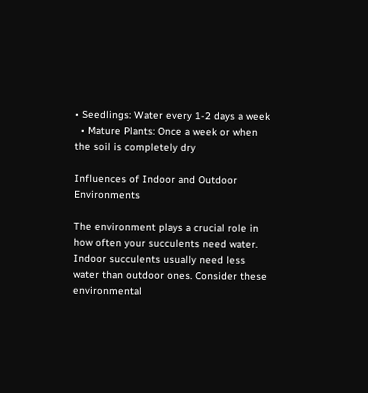• Seedlings: Water every 1-2 days a week
  • Mature Plants: Once a week or when the soil is completely dry

Influences of Indoor and Outdoor Environments

The environment plays a crucial role in how often your succulents need water. Indoor succulents usually need less water than outdoor ones. Consider these environmental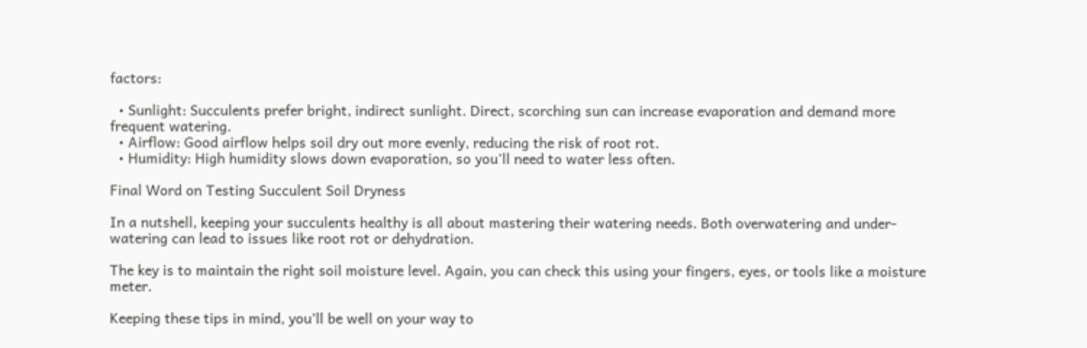factors:

  • Sunlight: Succulents prefer bright, indirect sunlight. Direct, scorching sun can increase evaporation and demand more frequent watering.
  • Airflow: Good airflow helps soil dry out more evenly, reducing the risk of root rot.
  • Humidity: High humidity slows down evaporation, so you’ll need to water less often.

Final Word on Testing Succulent Soil Dryness

In a nutshell, keeping your succulents healthy is all about mastering their watering needs. Both overwatering and under-watering can lead to issues like root rot or dehydration.

The key is to maintain the right soil moisture level. Again, you can check this using your fingers, eyes, or tools like a moisture meter.

Keeping these tips in mind, you’ll be well on your way to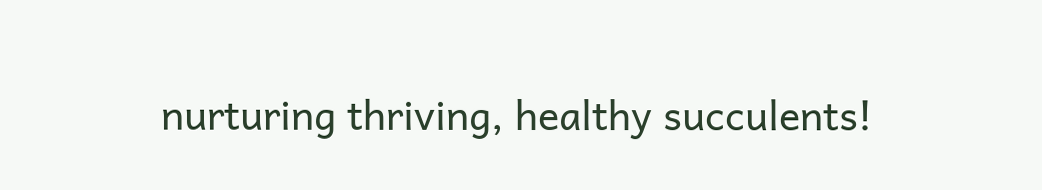nurturing thriving, healthy succulents!